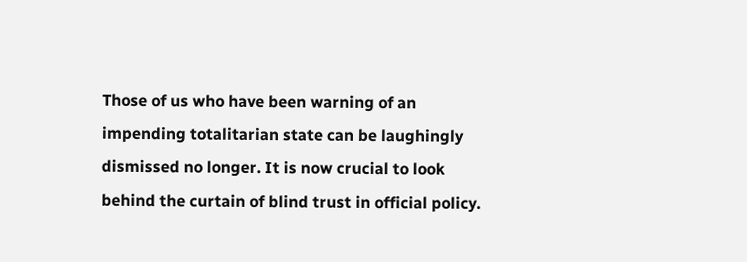Those of us who have been warning of an impending totalitarian state can be laughingly dismissed no longer. It is now crucial to look behind the curtain of blind trust in official policy.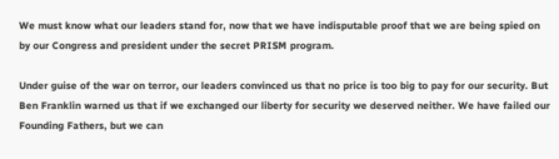We must know what our leaders stand for, now that we have indisputable proof that we are being spied on by our Congress and president under the secret PRISM program.

Under guise of the war on terror, our leaders convinced us that no price is too big to pay for our security. But Ben Franklin warned us that if we exchanged our liberty for security we deserved neither. We have failed our Founding Fathers, but we can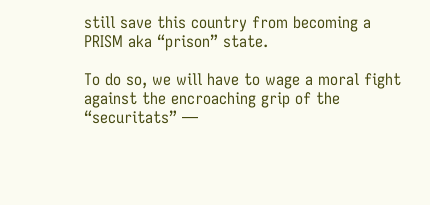still save this country from becoming a PRISM aka “prison” state.

To do so, we will have to wage a moral fight against the encroaching grip of the “securitats” —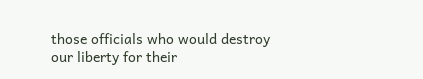those officials who would destroy our liberty for their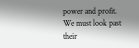power and profit. We must look past their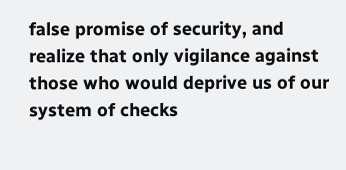false promise of security, and realize that only vigilance against those who would deprive us of our system of checks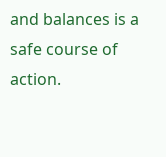and balances is a safe course of action.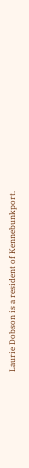Laurie Dobson is a resident of Kennebunkport.